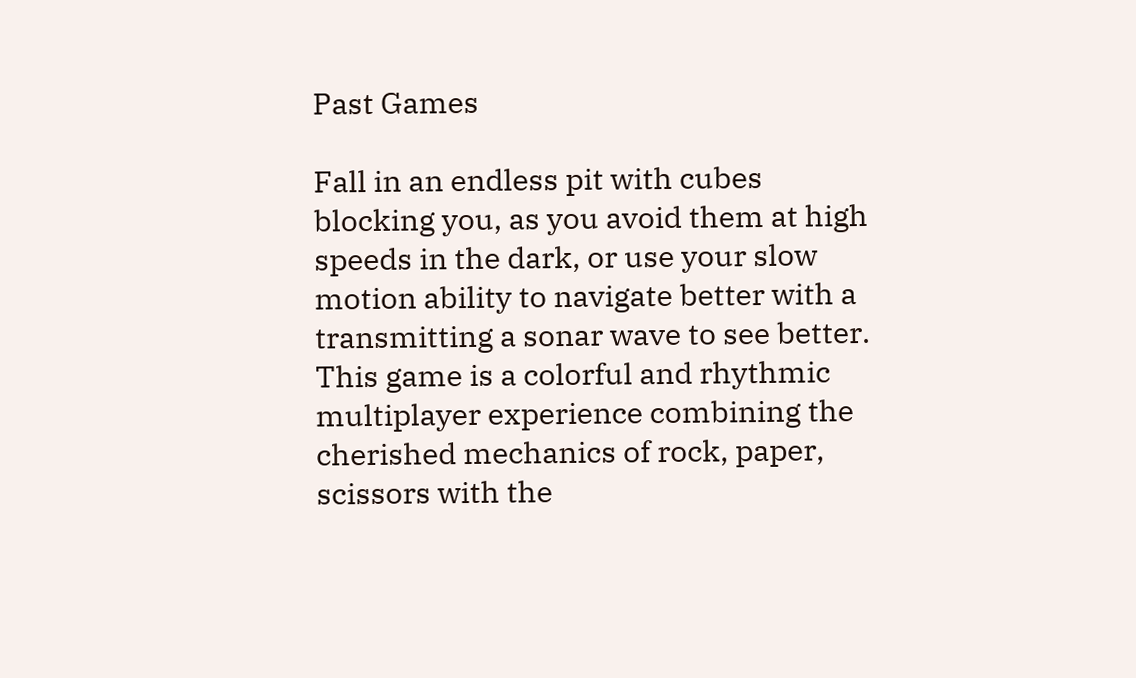Past Games

Fall in an endless pit with cubes blocking you, as you avoid them at high speeds in the dark, or use your slow motion ability to navigate better with a transmitting a sonar wave to see better.
This game is a colorful and rhythmic multiplayer experience combining the cherished mechanics of rock, paper, scissors with the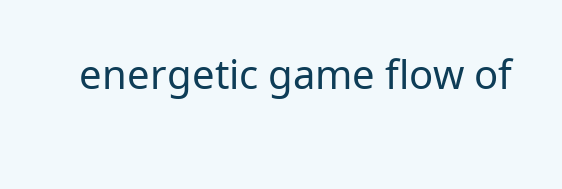energetic game flow of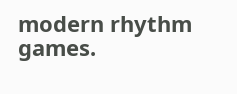modern rhythm games.